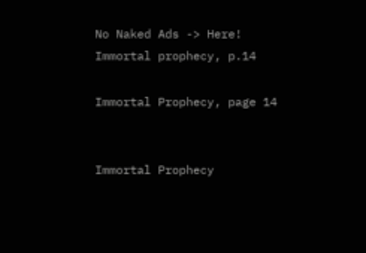No Naked Ads -> Here!
Immortal prophecy, p.14

Immortal Prophecy, page 14


Immortal Prophecy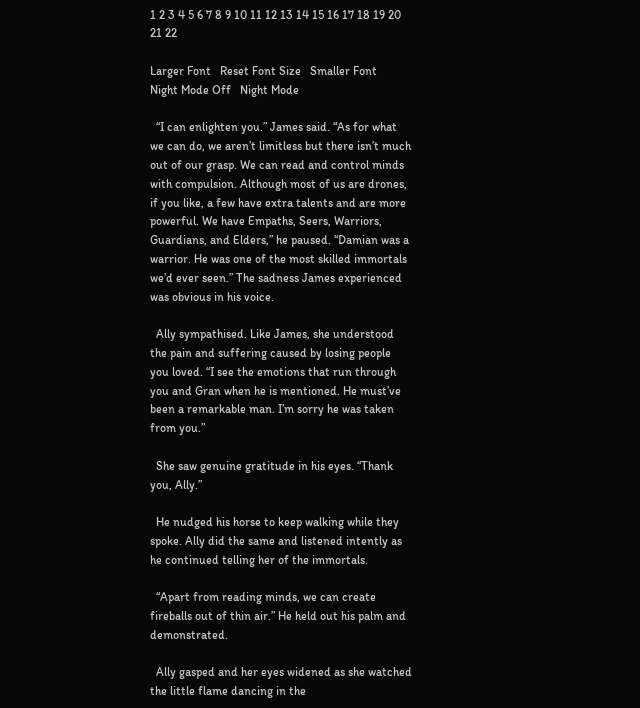1 2 3 4 5 6 7 8 9 10 11 12 13 14 15 16 17 18 19 20 21 22

Larger Font   Reset Font Size   Smaller Font   Night Mode Off   Night Mode

  “I can enlighten you.” James said. “As for what we can do, we aren’t limitless but there isn’t much out of our grasp. We can read and control minds with compulsion. Although most of us are drones, if you like, a few have extra talents and are more powerful. We have Empaths, Seers, Warriors, Guardians, and Elders,” he paused. “Damian was a warrior. He was one of the most skilled immortals we’d ever seen.” The sadness James experienced was obvious in his voice.

  Ally sympathised. Like James, she understood the pain and suffering caused by losing people you loved. “I see the emotions that run through you and Gran when he is mentioned. He must’ve been a remarkable man. I’m sorry he was taken from you.”

  She saw genuine gratitude in his eyes. “Thank you, Ally.”

  He nudged his horse to keep walking while they spoke. Ally did the same and listened intently as he continued telling her of the immortals.

  “Apart from reading minds, we can create fireballs out of thin air.” He held out his palm and demonstrated.

  Ally gasped and her eyes widened as she watched the little flame dancing in the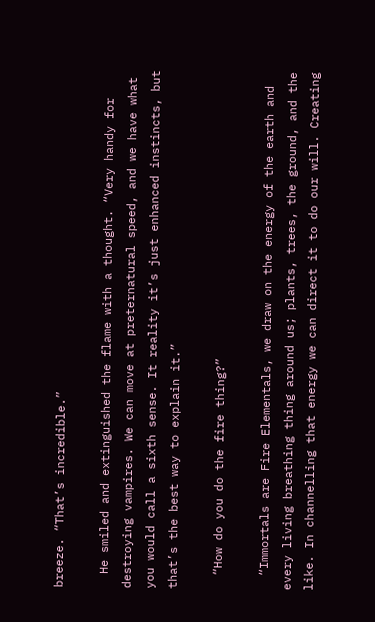breeze. “That’s incredible.”

  He smiled and extinguished the flame with a thought. “Very handy for destroying vampires. We can move at preternatural speed, and we have what you would call a sixth sense. It reality it’s just enhanced instincts, but that’s the best way to explain it.”

  “How do you do the fire thing?”

  “Immortals are Fire Elementals, we draw on the energy of the earth and every living breathing thing around us; plants, trees, the ground, and the like. In channelling that energy we can direct it to do our will. Creating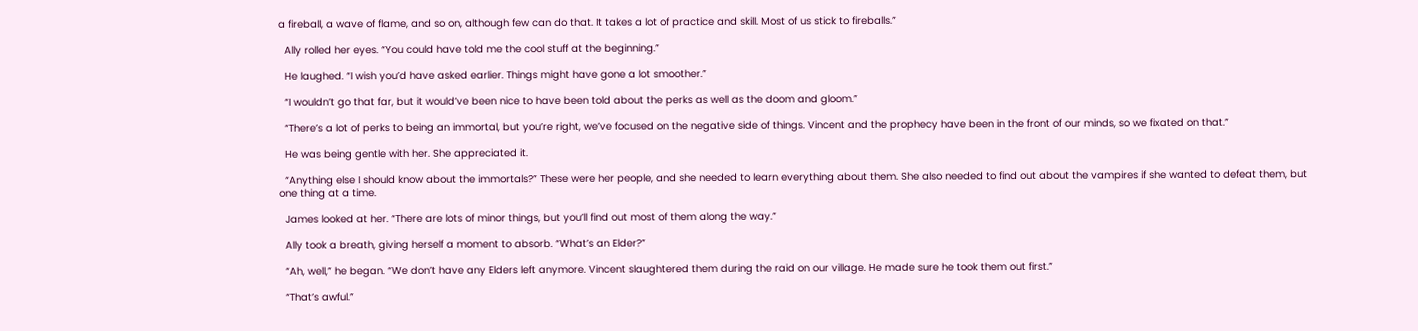a fireball, a wave of flame, and so on, although few can do that. It takes a lot of practice and skill. Most of us stick to fireballs.”

  Ally rolled her eyes. “You could have told me the cool stuff at the beginning.”

  He laughed. “I wish you’d have asked earlier. Things might have gone a lot smoother.”

  “I wouldn’t go that far, but it would’ve been nice to have been told about the perks as well as the doom and gloom.”

  “There’s a lot of perks to being an immortal, but you’re right, we’ve focused on the negative side of things. Vincent and the prophecy have been in the front of our minds, so we fixated on that.”

  He was being gentle with her. She appreciated it.

  “Anything else I should know about the immortals?” These were her people, and she needed to learn everything about them. She also needed to find out about the vampires if she wanted to defeat them, but one thing at a time.

  James looked at her. “There are lots of minor things, but you’ll find out most of them along the way.”

  Ally took a breath, giving herself a moment to absorb. “What’s an Elder?”

  “Ah, well,” he began. “We don’t have any Elders left anymore. Vincent slaughtered them during the raid on our village. He made sure he took them out first.”

  “That’s awful.”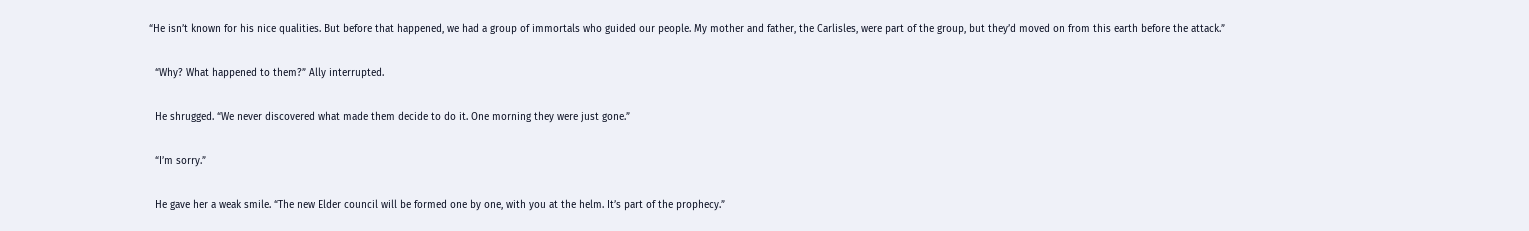“He isn’t known for his nice qualities. But before that happened, we had a group of immortals who guided our people. My mother and father, the Carlisles, were part of the group, but they’d moved on from this earth before the attack.”

  “Why? What happened to them?” Ally interrupted.

  He shrugged. “We never discovered what made them decide to do it. One morning they were just gone.”

  “I’m sorry.”

  He gave her a weak smile. “The new Elder council will be formed one by one, with you at the helm. It’s part of the prophecy.”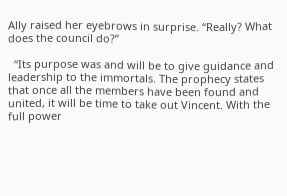Ally raised her eyebrows in surprise. “Really? What does the council do?”

  “Its purpose was and will be to give guidance and leadership to the immortals. The prophecy states that once all the members have been found and united, it will be time to take out Vincent. With the full power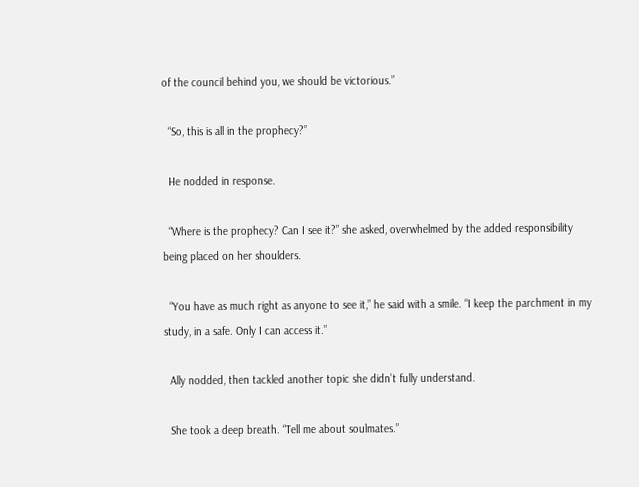of the council behind you, we should be victorious.”

  “So, this is all in the prophecy?”

  He nodded in response.

  “Where is the prophecy? Can I see it?” she asked, overwhelmed by the added responsibility being placed on her shoulders.

  “You have as much right as anyone to see it,” he said with a smile. “I keep the parchment in my study, in a safe. Only I can access it.”

  Ally nodded, then tackled another topic she didn’t fully understand.

  She took a deep breath. “Tell me about soulmates.”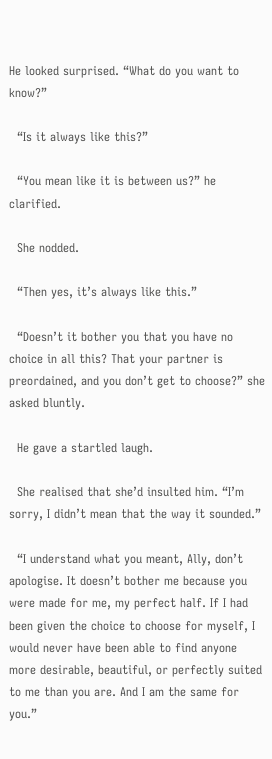He looked surprised. “What do you want to know?”

  “Is it always like this?”

  “You mean like it is between us?” he clarified.

  She nodded.

  “Then yes, it’s always like this.”

  “Doesn’t it bother you that you have no choice in all this? That your partner is preordained, and you don’t get to choose?” she asked bluntly.

  He gave a startled laugh.

  She realised that she’d insulted him. “I’m sorry, I didn’t mean that the way it sounded.”

  “I understand what you meant, Ally, don’t apologise. It doesn’t bother me because you were made for me, my perfect half. If I had been given the choice to choose for myself, I would never have been able to find anyone more desirable, beautiful, or perfectly suited to me than you are. And I am the same for you.”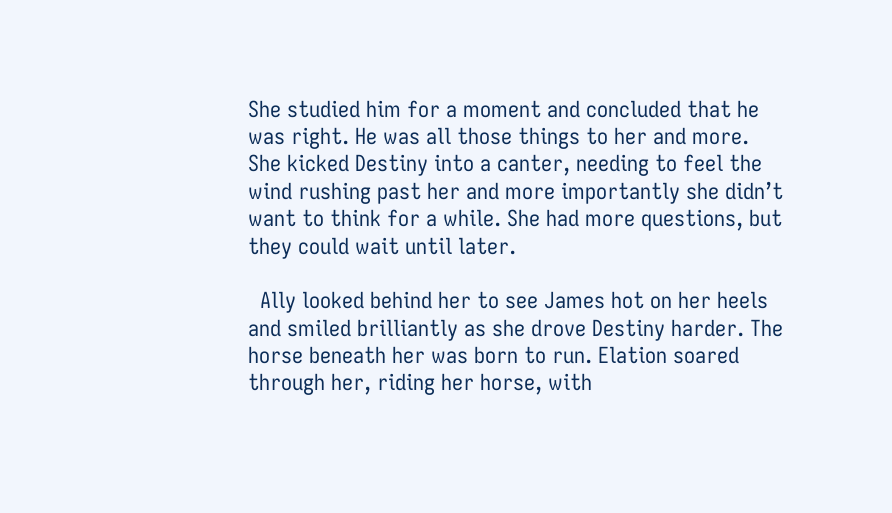She studied him for a moment and concluded that he was right. He was all those things to her and more. She kicked Destiny into a canter, needing to feel the wind rushing past her and more importantly she didn’t want to think for a while. She had more questions, but they could wait until later.

  Ally looked behind her to see James hot on her heels and smiled brilliantly as she drove Destiny harder. The horse beneath her was born to run. Elation soared through her, riding her horse, with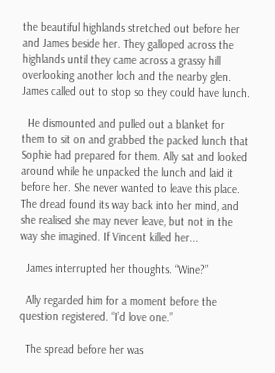the beautiful highlands stretched out before her and James beside her. They galloped across the highlands until they came across a grassy hill overlooking another loch and the nearby glen. James called out to stop so they could have lunch.

  He dismounted and pulled out a blanket for them to sit on and grabbed the packed lunch that Sophie had prepared for them. Ally sat and looked around while he unpacked the lunch and laid it before her. She never wanted to leave this place. The dread found its way back into her mind, and she realised she may never leave, but not in the way she imagined. If Vincent killed her...

  James interrupted her thoughts. “Wine?”

  Ally regarded him for a moment before the question registered. “I’d love one.”

  The spread before her was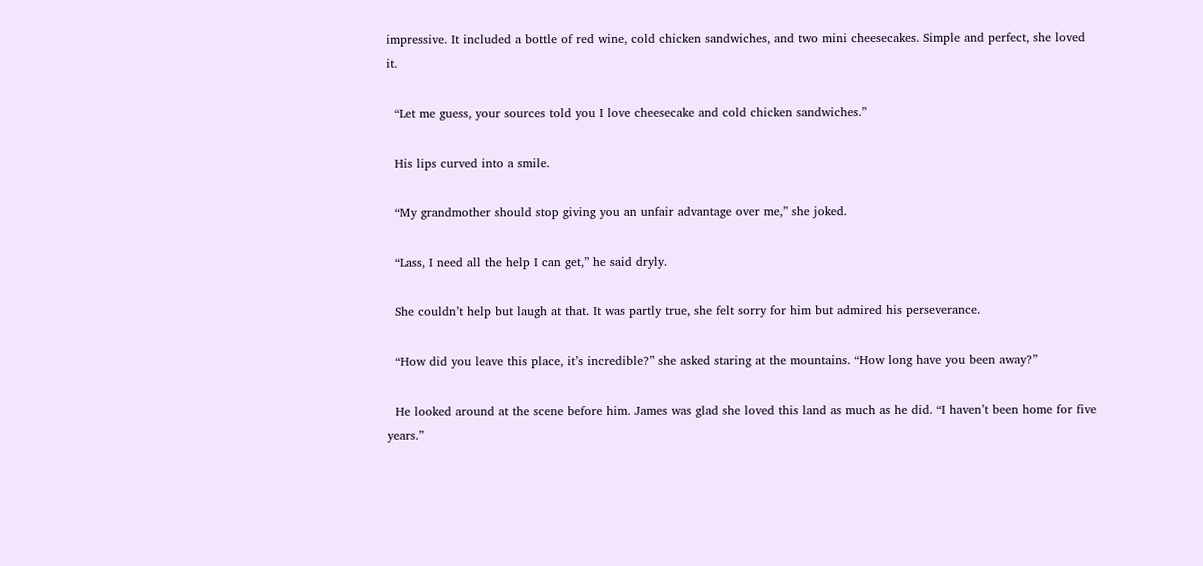impressive. It included a bottle of red wine, cold chicken sandwiches, and two mini cheesecakes. Simple and perfect, she loved it.

  “Let me guess, your sources told you I love cheesecake and cold chicken sandwiches.”

  His lips curved into a smile.

  “My grandmother should stop giving you an unfair advantage over me,” she joked.

  “Lass, I need all the help I can get,” he said dryly.

  She couldn’t help but laugh at that. It was partly true, she felt sorry for him but admired his perseverance.

  “How did you leave this place, it’s incredible?” she asked staring at the mountains. “How long have you been away?”

  He looked around at the scene before him. James was glad she loved this land as much as he did. “I haven’t been home for five years.”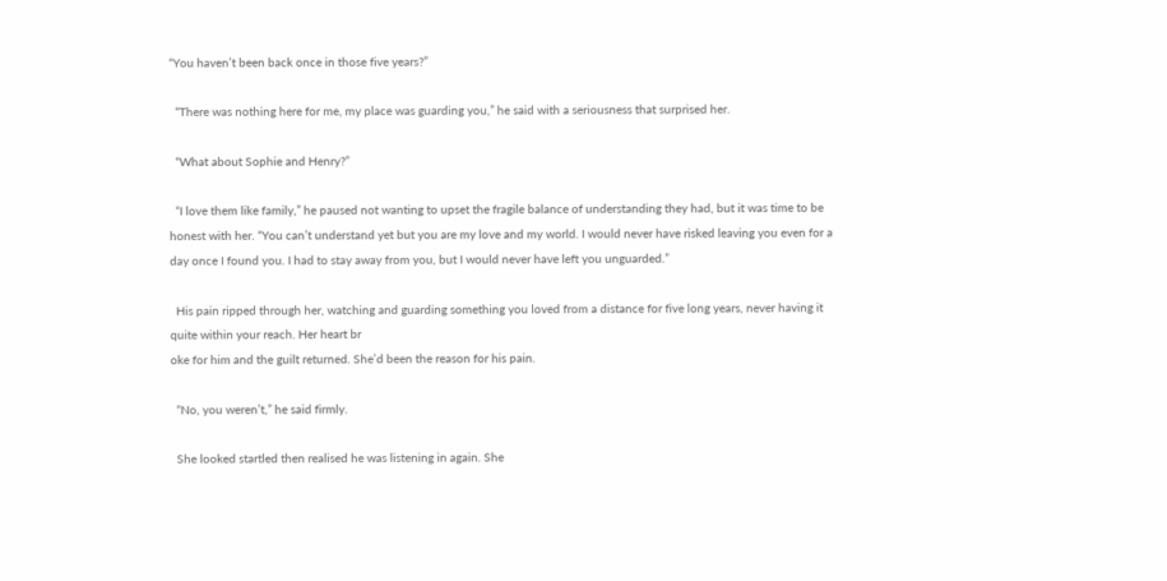“You haven’t been back once in those five years?”

  “There was nothing here for me, my place was guarding you,” he said with a seriousness that surprised her.

  “What about Sophie and Henry?”

  “I love them like family,” he paused not wanting to upset the fragile balance of understanding they had, but it was time to be honest with her. “You can’t understand yet but you are my love and my world. I would never have risked leaving you even for a day once I found you. I had to stay away from you, but I would never have left you unguarded.”

  His pain ripped through her, watching and guarding something you loved from a distance for five long years, never having it quite within your reach. Her heart br
oke for him and the guilt returned. She’d been the reason for his pain.

  “No, you weren’t,” he said firmly.

  She looked startled then realised he was listening in again. She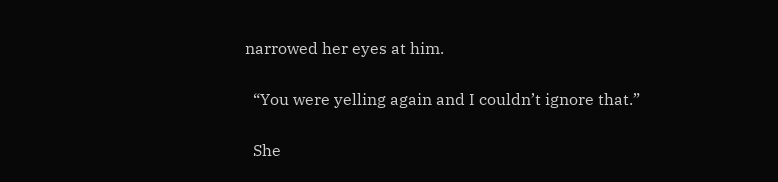narrowed her eyes at him.

  “You were yelling again and I couldn’t ignore that.”

  She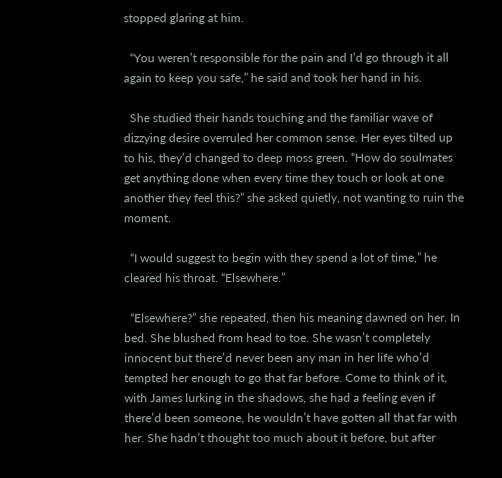stopped glaring at him.

  “You weren’t responsible for the pain and I’d go through it all again to keep you safe,” he said and took her hand in his.

  She studied their hands touching and the familiar wave of dizzying desire overruled her common sense. Her eyes tilted up to his, they’d changed to deep moss green. “How do soulmates get anything done when every time they touch or look at one another they feel this?” she asked quietly, not wanting to ruin the moment.

  “I would suggest to begin with they spend a lot of time,” he cleared his throat. “Elsewhere.”

  “Elsewhere?” she repeated, then his meaning dawned on her. In bed. She blushed from head to toe. She wasn’t completely innocent but there’d never been any man in her life who’d tempted her enough to go that far before. Come to think of it, with James lurking in the shadows, she had a feeling even if there’d been someone, he wouldn’t have gotten all that far with her. She hadn’t thought too much about it before, but after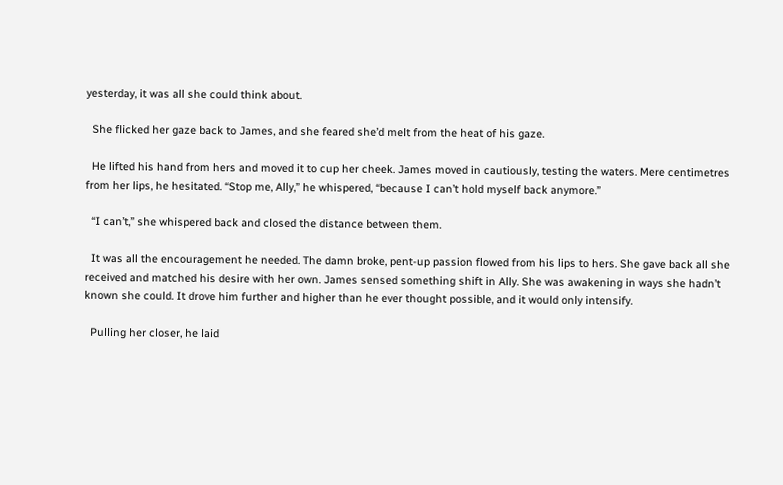yesterday, it was all she could think about.

  She flicked her gaze back to James, and she feared she’d melt from the heat of his gaze.

  He lifted his hand from hers and moved it to cup her cheek. James moved in cautiously, testing the waters. Mere centimetres from her lips, he hesitated. “Stop me, Ally,” he whispered, “because I can’t hold myself back anymore.”

  “I can’t,” she whispered back and closed the distance between them.

  It was all the encouragement he needed. The damn broke, pent-up passion flowed from his lips to hers. She gave back all she received and matched his desire with her own. James sensed something shift in Ally. She was awakening in ways she hadn’t known she could. It drove him further and higher than he ever thought possible, and it would only intensify.

  Pulling her closer, he laid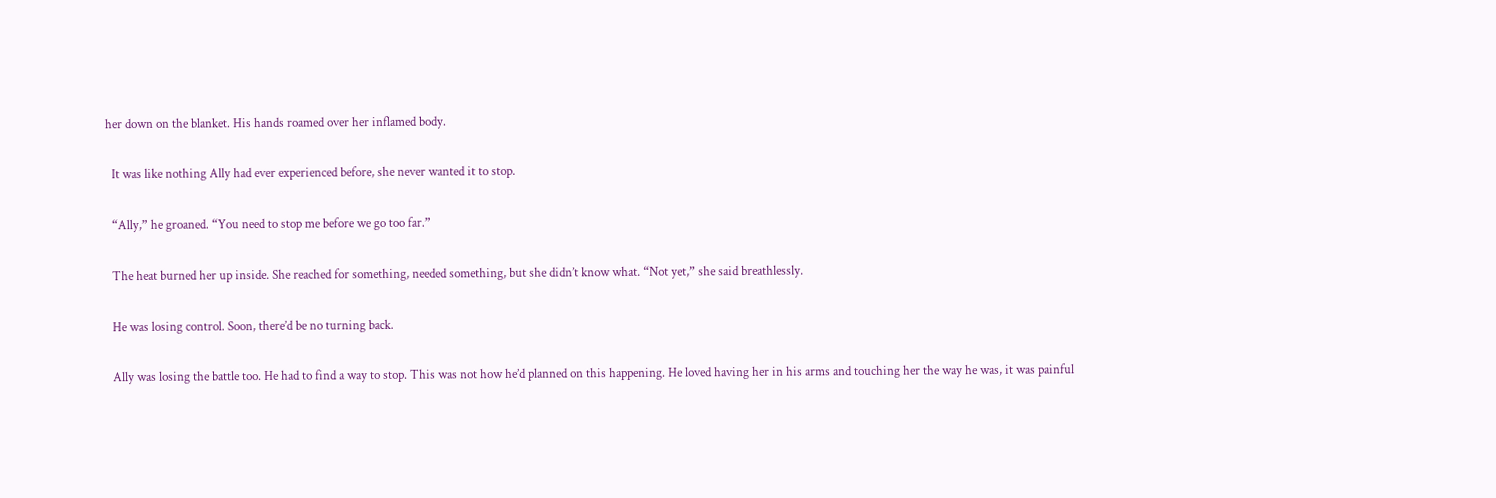her down on the blanket. His hands roamed over her inflamed body.

  It was like nothing Ally had ever experienced before, she never wanted it to stop.

  “Ally,” he groaned. “You need to stop me before we go too far.”

  The heat burned her up inside. She reached for something, needed something, but she didn’t know what. “Not yet,” she said breathlessly.

  He was losing control. Soon, there’d be no turning back.

  Ally was losing the battle too. He had to find a way to stop. This was not how he’d planned on this happening. He loved having her in his arms and touching her the way he was, it was painful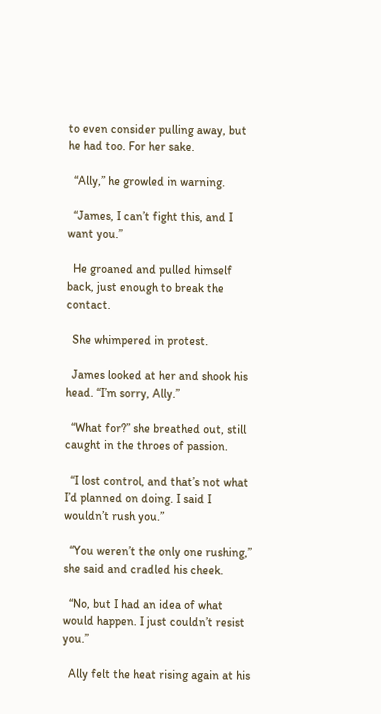to even consider pulling away, but he had too. For her sake.

  “Ally,” he growled in warning.

  “James, I can’t fight this, and I want you.”

  He groaned and pulled himself back, just enough to break the contact.

  She whimpered in protest.

  James looked at her and shook his head. “I’m sorry, Ally.”

  “What for?” she breathed out, still caught in the throes of passion.

  “I lost control, and that’s not what I’d planned on doing. I said I wouldn’t rush you.”

  “You weren’t the only one rushing,” she said and cradled his cheek.

  “No, but I had an idea of what would happen. I just couldn’t resist you.”

  Ally felt the heat rising again at his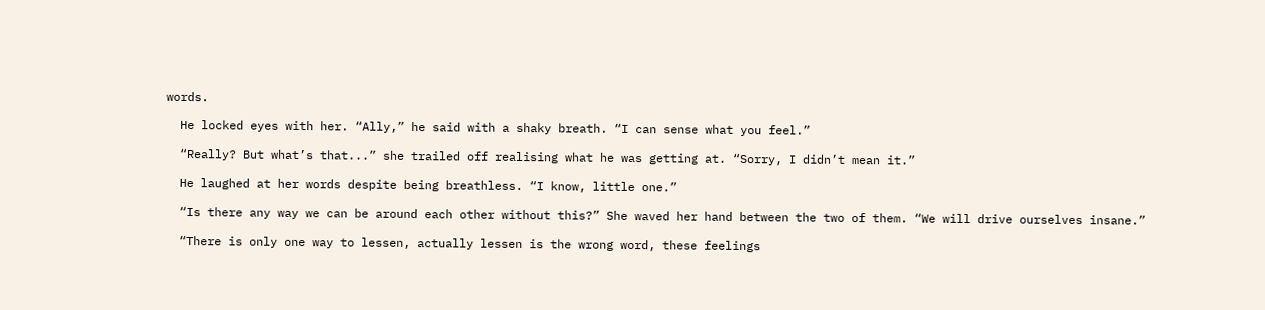words.

  He locked eyes with her. “Ally,” he said with a shaky breath. “I can sense what you feel.”

  “Really? But what’s that...” she trailed off realising what he was getting at. “Sorry, I didn’t mean it.”

  He laughed at her words despite being breathless. “I know, little one.”

  “Is there any way we can be around each other without this?” She waved her hand between the two of them. “We will drive ourselves insane.”

  “There is only one way to lessen, actually lessen is the wrong word, these feelings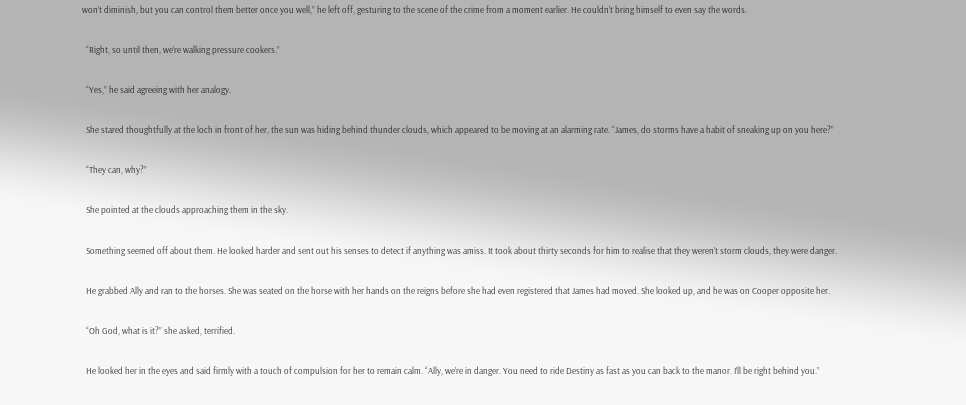won’t diminish, but you can control them better once you well,” he left off, gesturing to the scene of the crime from a moment earlier. He couldn’t bring himself to even say the words.

  “Right, so until then, we’re walking pressure cookers.”

  “Yes,” he said agreeing with her analogy.

  She stared thoughtfully at the loch in front of her, the sun was hiding behind thunder clouds, which appeared to be moving at an alarming rate. “James, do storms have a habit of sneaking up on you here?”

  “They can, why?”

  She pointed at the clouds approaching them in the sky.

  Something seemed off about them. He looked harder and sent out his senses to detect if anything was amiss. It took about thirty seconds for him to realise that they weren’t storm clouds, they were danger.

  He grabbed Ally and ran to the horses. She was seated on the horse with her hands on the reigns before she had even registered that James had moved. She looked up, and he was on Cooper opposite her.

  “Oh God, what is it?” she asked, terrified.

  He looked her in the eyes and said firmly with a touch of compulsion for her to remain calm. “Ally, we’re in danger. You need to ride Destiny as fast as you can back to the manor. I’ll be right behind you.”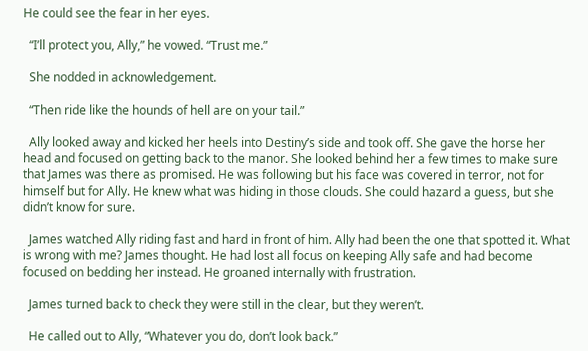He could see the fear in her eyes.

  “I’ll protect you, Ally,” he vowed. “Trust me.”

  She nodded in acknowledgement.

  “Then ride like the hounds of hell are on your tail.”

  Ally looked away and kicked her heels into Destiny’s side and took off. She gave the horse her head and focused on getting back to the manor. She looked behind her a few times to make sure that James was there as promised. He was following but his face was covered in terror, not for himself but for Ally. He knew what was hiding in those clouds. She could hazard a guess, but she didn’t know for sure.

  James watched Ally riding fast and hard in front of him. Ally had been the one that spotted it. What is wrong with me? James thought. He had lost all focus on keeping Ally safe and had become focused on bedding her instead. He groaned internally with frustration.

  James turned back to check they were still in the clear, but they weren’t.

  He called out to Ally, “Whatever you do, don’t look back.”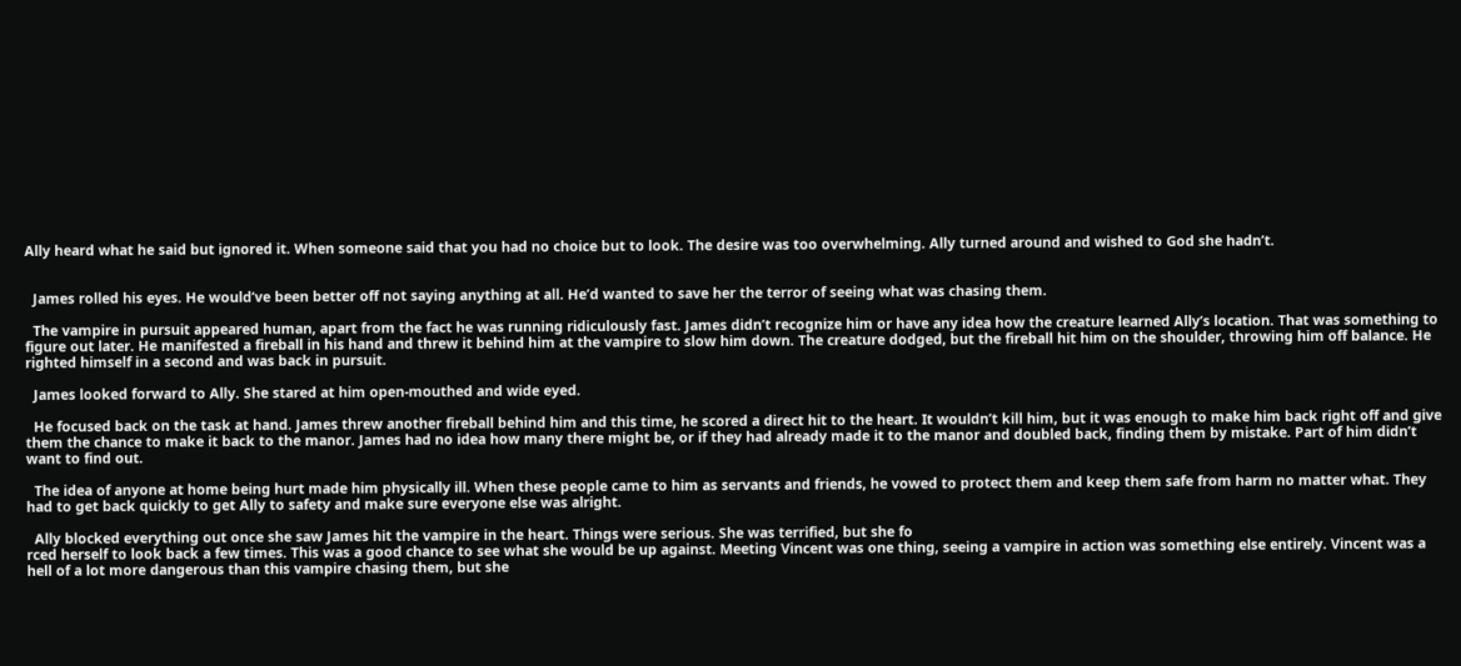Ally heard what he said but ignored it. When someone said that you had no choice but to look. The desire was too overwhelming. Ally turned around and wished to God she hadn’t.


  James rolled his eyes. He would’ve been better off not saying anything at all. He’d wanted to save her the terror of seeing what was chasing them.

  The vampire in pursuit appeared human, apart from the fact he was running ridiculously fast. James didn’t recognize him or have any idea how the creature learned Ally’s location. That was something to figure out later. He manifested a fireball in his hand and threw it behind him at the vampire to slow him down. The creature dodged, but the fireball hit him on the shoulder, throwing him off balance. He righted himself in a second and was back in pursuit.

  James looked forward to Ally. She stared at him open-mouthed and wide eyed.

  He focused back on the task at hand. James threw another fireball behind him and this time, he scored a direct hit to the heart. It wouldn’t kill him, but it was enough to make him back right off and give them the chance to make it back to the manor. James had no idea how many there might be, or if they had already made it to the manor and doubled back, finding them by mistake. Part of him didn’t want to find out.

  The idea of anyone at home being hurt made him physically ill. When these people came to him as servants and friends, he vowed to protect them and keep them safe from harm no matter what. They had to get back quickly to get Ally to safety and make sure everyone else was alright.

  Ally blocked everything out once she saw James hit the vampire in the heart. Things were serious. She was terrified, but she fo
rced herself to look back a few times. This was a good chance to see what she would be up against. Meeting Vincent was one thing, seeing a vampire in action was something else entirely. Vincent was a hell of a lot more dangerous than this vampire chasing them, but she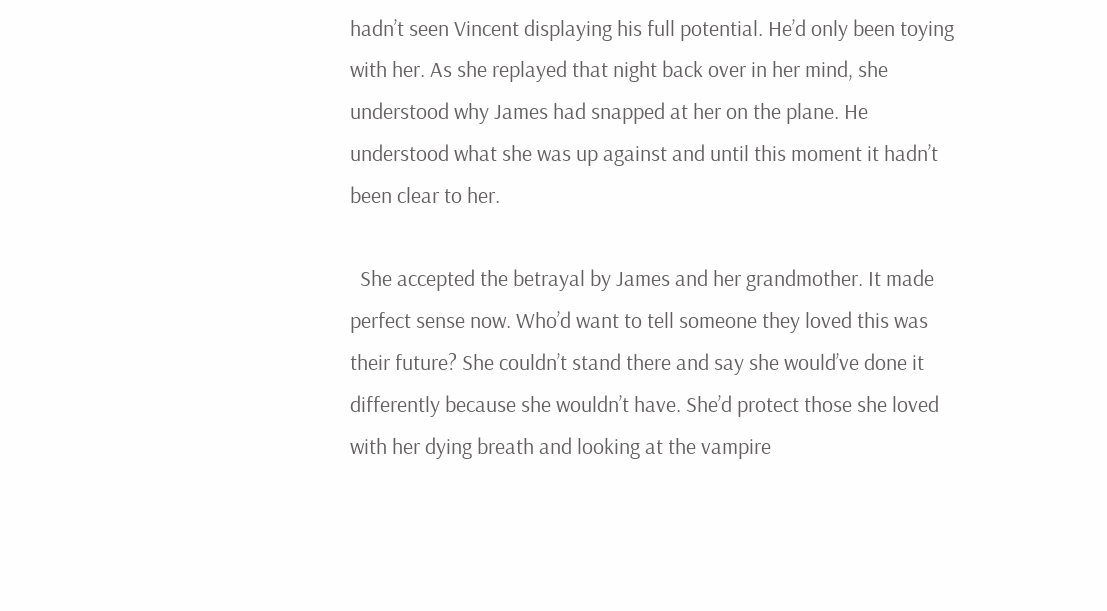hadn’t seen Vincent displaying his full potential. He’d only been toying with her. As she replayed that night back over in her mind, she understood why James had snapped at her on the plane. He understood what she was up against and until this moment it hadn’t been clear to her.

  She accepted the betrayal by James and her grandmother. It made perfect sense now. Who’d want to tell someone they loved this was their future? She couldn’t stand there and say she would’ve done it differently because she wouldn’t have. She’d protect those she loved with her dying breath and looking at the vampire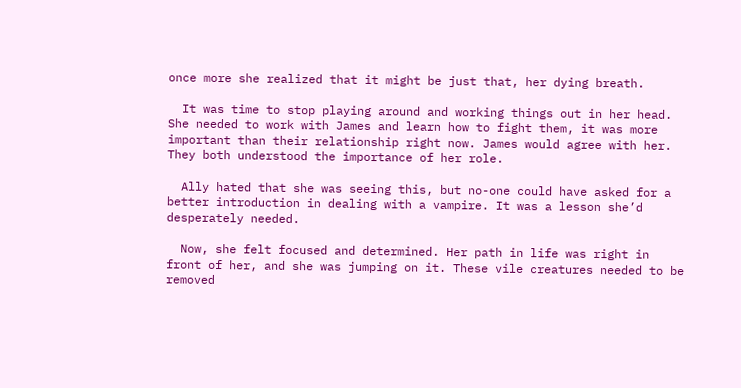once more she realized that it might be just that, her dying breath.

  It was time to stop playing around and working things out in her head. She needed to work with James and learn how to fight them, it was more important than their relationship right now. James would agree with her. They both understood the importance of her role.

  Ally hated that she was seeing this, but no-one could have asked for a better introduction in dealing with a vampire. It was a lesson she’d desperately needed.

  Now, she felt focused and determined. Her path in life was right in front of her, and she was jumping on it. These vile creatures needed to be removed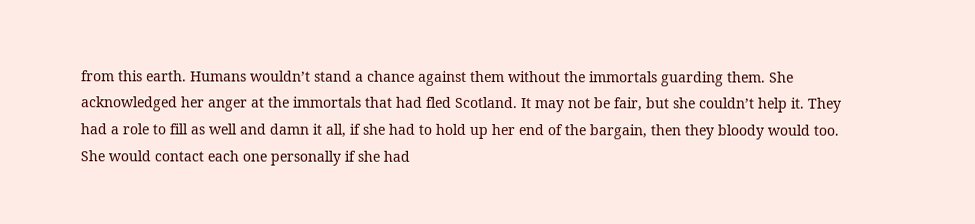from this earth. Humans wouldn’t stand a chance against them without the immortals guarding them. She acknowledged her anger at the immortals that had fled Scotland. It may not be fair, but she couldn’t help it. They had a role to fill as well and damn it all, if she had to hold up her end of the bargain, then they bloody would too. She would contact each one personally if she had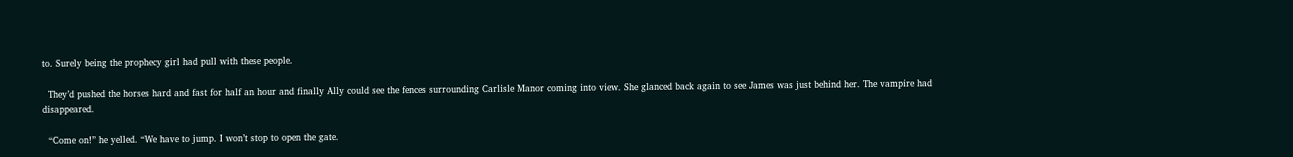to. Surely being the prophecy girl had pull with these people.

  They’d pushed the horses hard and fast for half an hour and finally Ally could see the fences surrounding Carlisle Manor coming into view. She glanced back again to see James was just behind her. The vampire had disappeared.

  “Come on!” he yelled. “We have to jump. I won’t stop to open the gate.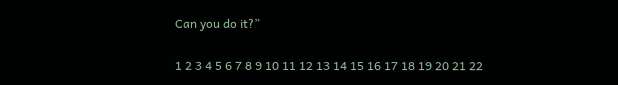Can you do it?”

1 2 3 4 5 6 7 8 9 10 11 12 13 14 15 16 17 18 19 20 21 22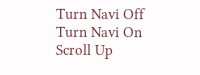Turn Navi Off
Turn Navi On
Scroll Up